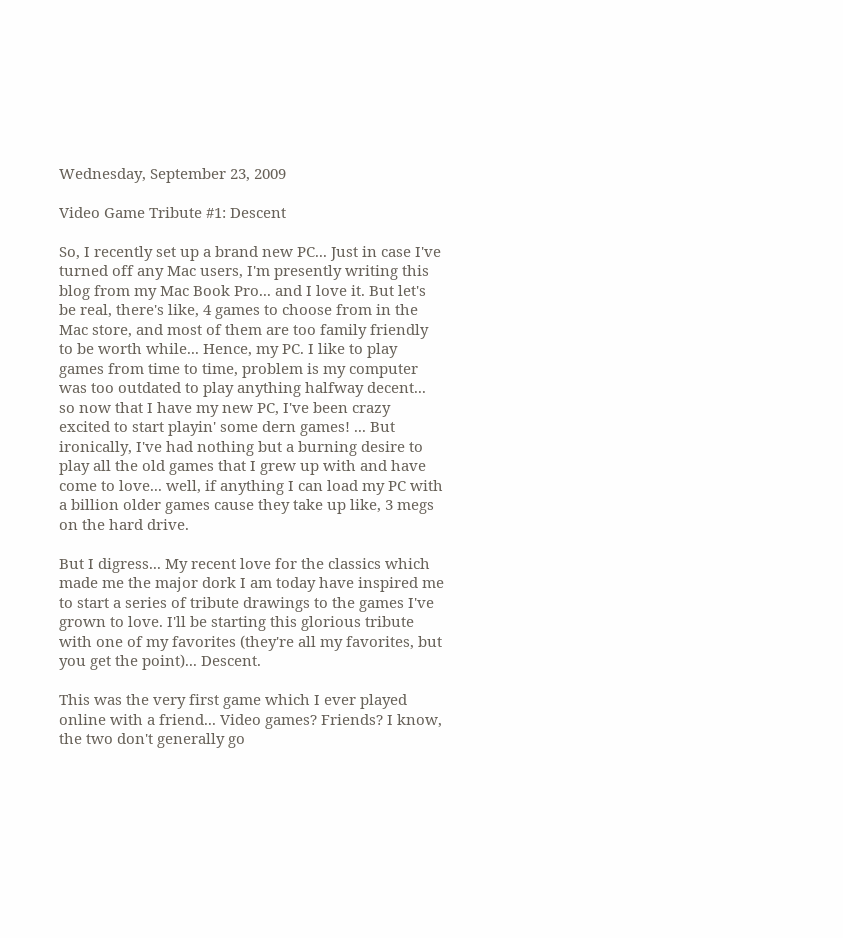Wednesday, September 23, 2009

Video Game Tribute #1: Descent

So, I recently set up a brand new PC... Just in case I've turned off any Mac users, I'm presently writing this blog from my Mac Book Pro... and I love it. But let's be real, there's like, 4 games to choose from in the Mac store, and most of them are too family friendly to be worth while... Hence, my PC. I like to play games from time to time, problem is my computer was too outdated to play anything halfway decent... so now that I have my new PC, I've been crazy excited to start playin' some dern games! ... But ironically, I've had nothing but a burning desire to play all the old games that I grew up with and have come to love... well, if anything I can load my PC with a billion older games cause they take up like, 3 megs on the hard drive.

But I digress... My recent love for the classics which made me the major dork I am today have inspired me to start a series of tribute drawings to the games I've grown to love. I'll be starting this glorious tribute with one of my favorites (they're all my favorites, but you get the point)... Descent.

This was the very first game which I ever played online with a friend... Video games? Friends? I know, the two don't generally go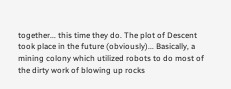together... this time they do. The plot of Descent took place in the future (obviously)... Basically, a mining colony which utilized robots to do most of the dirty work of blowing up rocks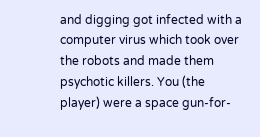and digging got infected with a computer virus which took over the robots and made them psychotic killers. You (the player) were a space gun-for-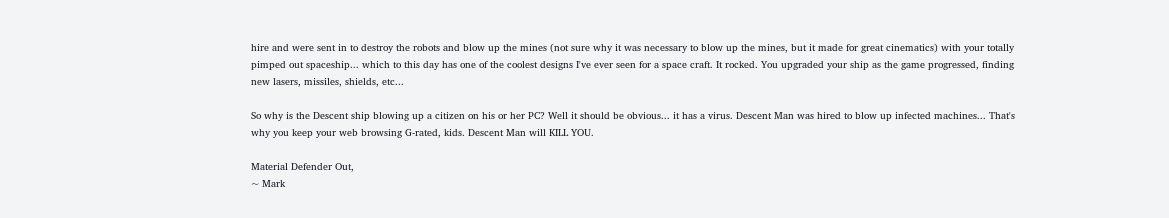hire and were sent in to destroy the robots and blow up the mines (not sure why it was necessary to blow up the mines, but it made for great cinematics) with your totally pimped out spaceship... which to this day has one of the coolest designs I've ever seen for a space craft. It rocked. You upgraded your ship as the game progressed, finding new lasers, missiles, shields, etc...

So why is the Descent ship blowing up a citizen on his or her PC? Well it should be obvious... it has a virus. Descent Man was hired to blow up infected machines... That's why you keep your web browsing G-rated, kids. Descent Man will KILL YOU.

Material Defender Out,
~ Mark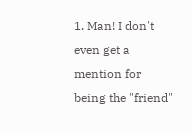1. Man! I don't even get a mention for being the "friend"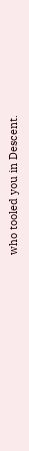who tooled you in Descent.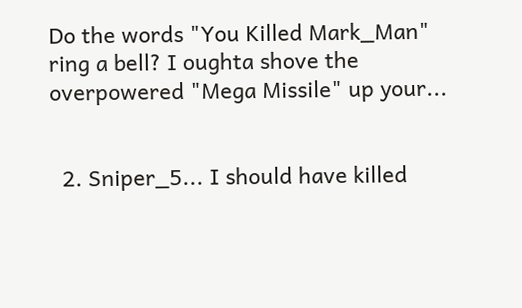Do the words "You Killed Mark_Man" ring a bell? I oughta shove the overpowered "Mega Missile" up your...


  2. Sniper_5... I should have killed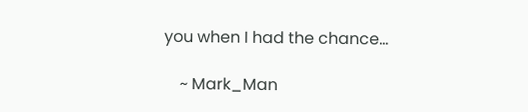you when I had the chance...

    ~ Mark_Man